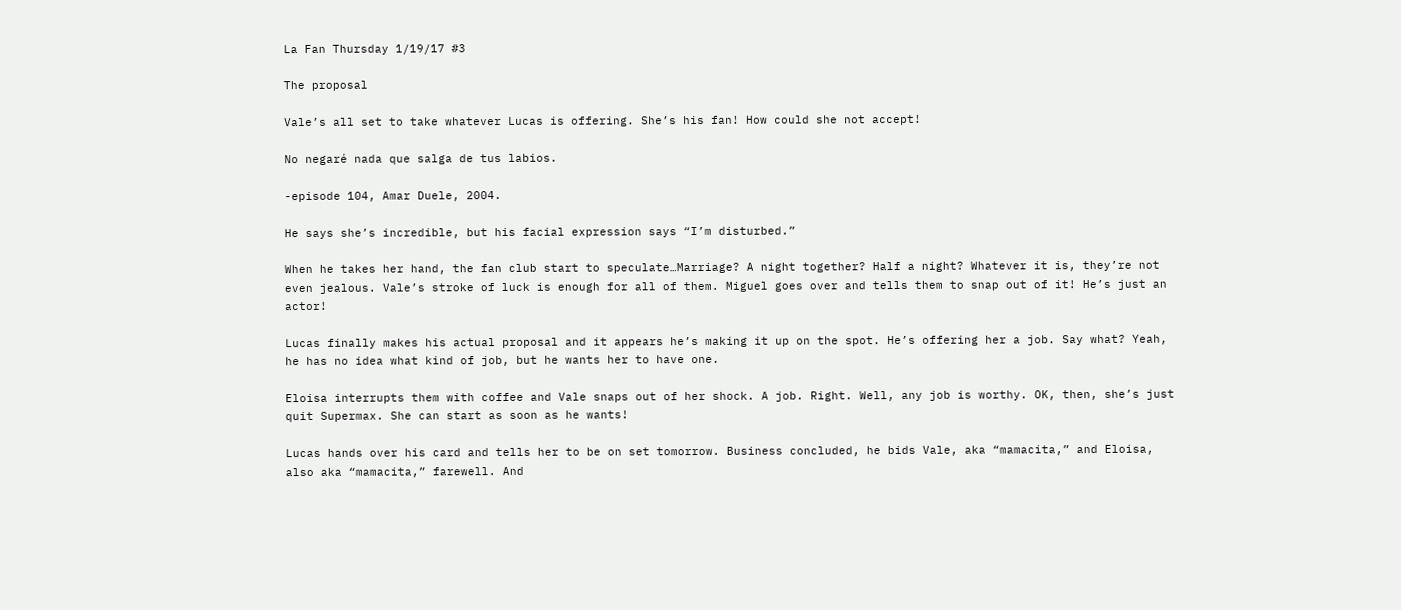La Fan Thursday 1/19/17 #3

The proposal

Vale’s all set to take whatever Lucas is offering. She’s his fan! How could she not accept!

No negaré nada que salga de tus labios.

-episode 104, Amar Duele, 2004.

He says she’s incredible, but his facial expression says “I’m disturbed.”

When he takes her hand, the fan club start to speculate…Marriage? A night together? Half a night? Whatever it is, they’re not even jealous. Vale’s stroke of luck is enough for all of them. Miguel goes over and tells them to snap out of it! He’s just an actor!

Lucas finally makes his actual proposal and it appears he’s making it up on the spot. He’s offering her a job. Say what? Yeah, he has no idea what kind of job, but he wants her to have one.

Eloisa interrupts them with coffee and Vale snaps out of her shock. A job. Right. Well, any job is worthy. OK, then, she’s just quit Supermax. She can start as soon as he wants!

Lucas hands over his card and tells her to be on set tomorrow. Business concluded, he bids Vale, aka “mamacita,” and Eloisa, also aka “mamacita,” farewell. And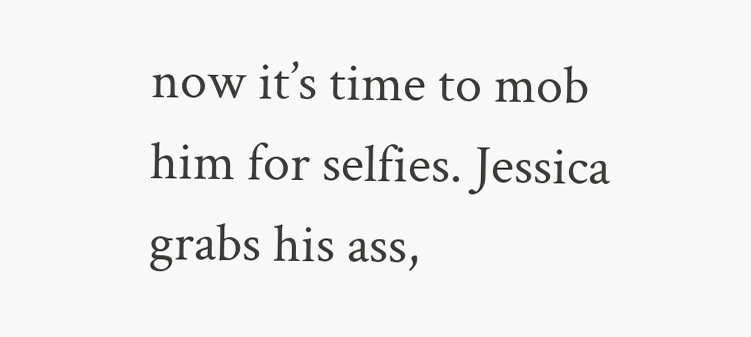now it’s time to mob him for selfies. Jessica grabs his ass,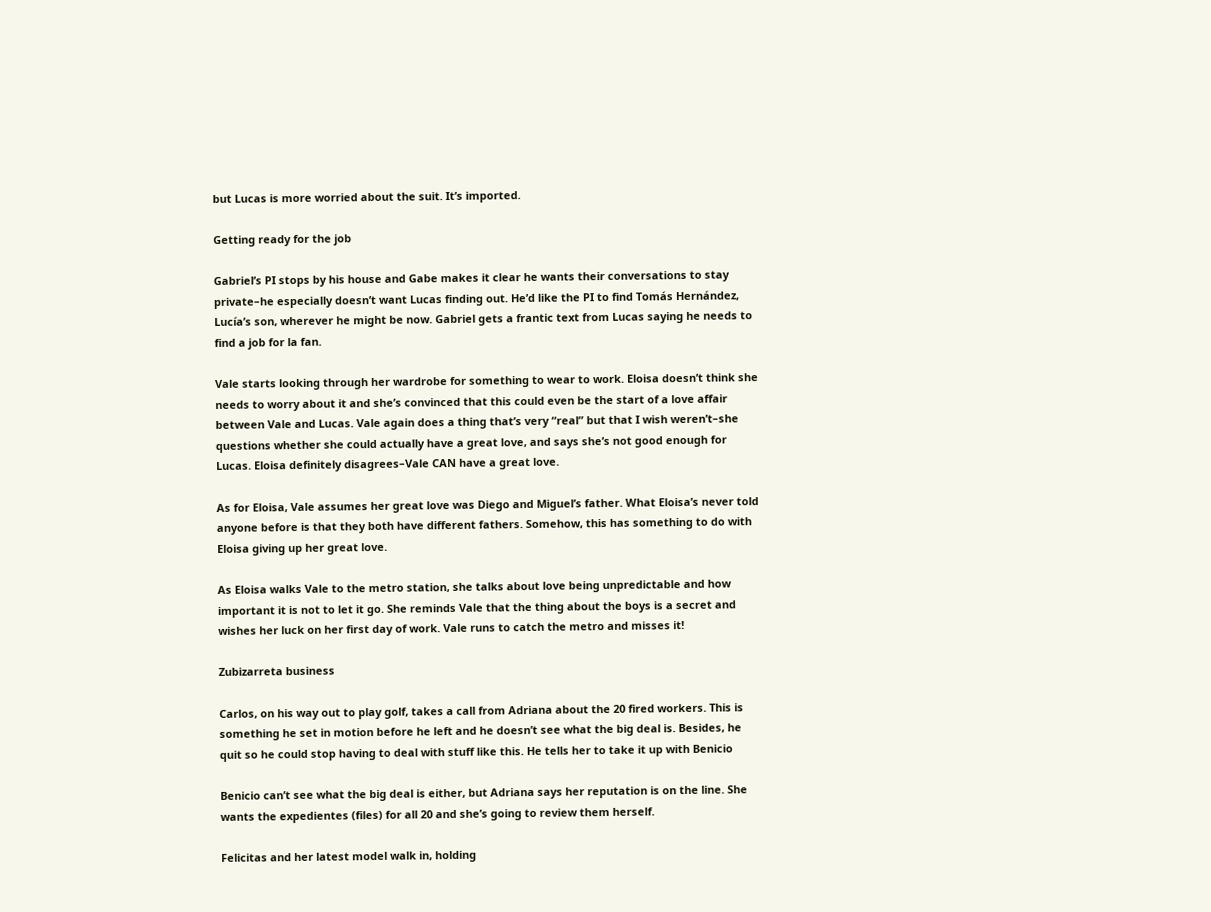but Lucas is more worried about the suit. It’s imported.

Getting ready for the job

Gabriel’s PI stops by his house and Gabe makes it clear he wants their conversations to stay private–he especially doesn’t want Lucas finding out. He’d like the PI to find Tomás Hernández, Lucía’s son, wherever he might be now. Gabriel gets a frantic text from Lucas saying he needs to find a job for la fan.

Vale starts looking through her wardrobe for something to wear to work. Eloisa doesn’t think she needs to worry about it and she’s convinced that this could even be the start of a love affair between Vale and Lucas. Vale again does a thing that’s very “real” but that I wish weren’t–she questions whether she could actually have a great love, and says she’s not good enough for Lucas. Eloisa definitely disagrees–Vale CAN have a great love.

As for Eloisa, Vale assumes her great love was Diego and Miguel’s father. What Eloisa’s never told anyone before is that they both have different fathers. Somehow, this has something to do with Eloisa giving up her great love.

As Eloisa walks Vale to the metro station, she talks about love being unpredictable and how important it is not to let it go. She reminds Vale that the thing about the boys is a secret and wishes her luck on her first day of work. Vale runs to catch the metro and misses it!

Zubizarreta business

Carlos, on his way out to play golf, takes a call from Adriana about the 20 fired workers. This is something he set in motion before he left and he doesn’t see what the big deal is. Besides, he quit so he could stop having to deal with stuff like this. He tells her to take it up with Benicio

Benicio can’t see what the big deal is either, but Adriana says her reputation is on the line. She wants the expedientes (files) for all 20 and she’s going to review them herself.

Felicitas and her latest model walk in, holding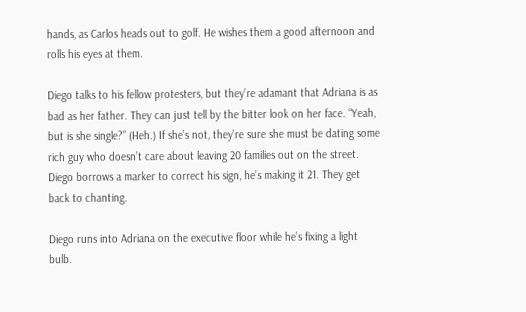hands, as Carlos heads out to golf. He wishes them a good afternoon and rolls his eyes at them.

Diego talks to his fellow protesters, but they’re adamant that Adriana is as bad as her father. They can just tell by the bitter look on her face. “Yeah, but is she single?” (Heh.) If she’s not, they’re sure she must be dating some rich guy who doesn’t care about leaving 20 families out on the street. Diego borrows a marker to correct his sign, he’s making it 21. They get back to chanting.

Diego runs into Adriana on the executive floor while he’s fixing a light bulb.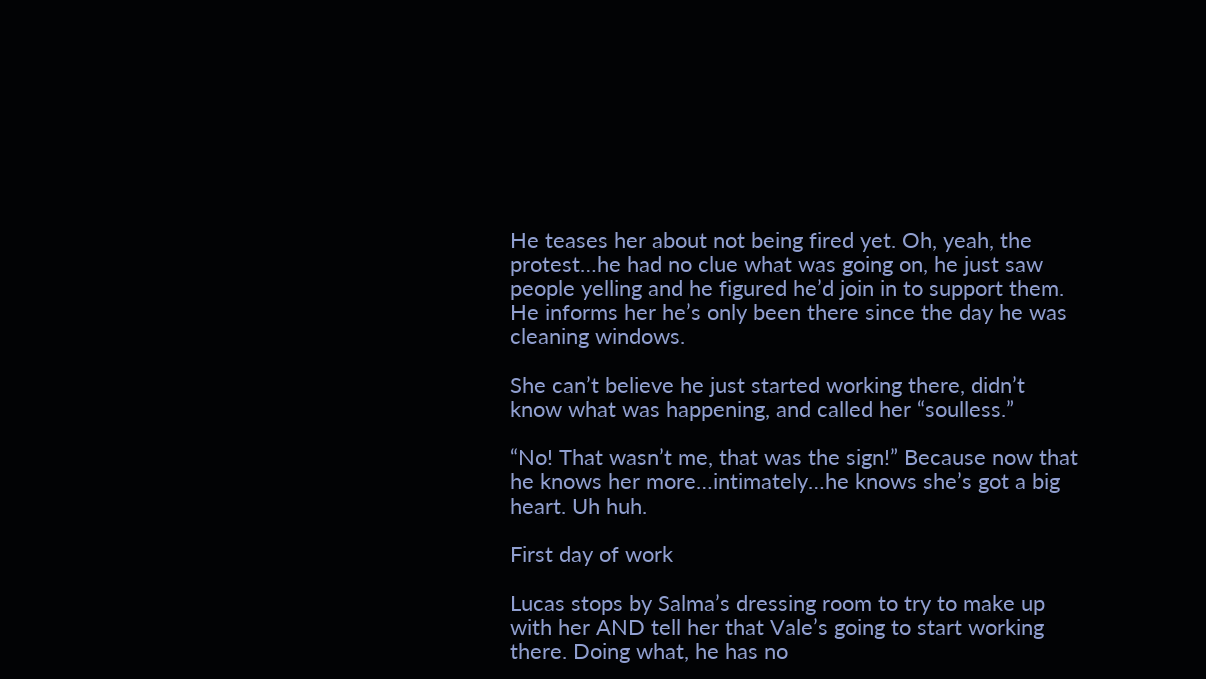He teases her about not being fired yet. Oh, yeah, the protest…he had no clue what was going on, he just saw people yelling and he figured he’d join in to support them. He informs her he’s only been there since the day he was cleaning windows.

She can’t believe he just started working there, didn’t know what was happening, and called her “soulless.”

“No! That wasn’t me, that was the sign!” Because now that he knows her more…intimately…he knows she’s got a big heart. Uh huh.

First day of work

Lucas stops by Salma’s dressing room to try to make up with her AND tell her that Vale’s going to start working there. Doing what, he has no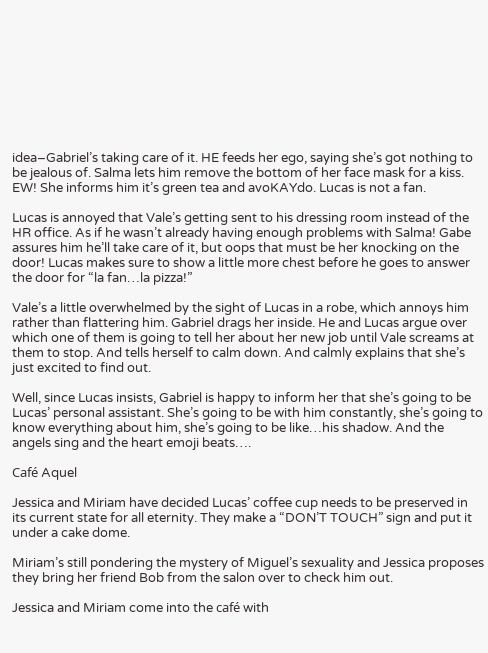idea–Gabriel’s taking care of it. HE feeds her ego, saying she’s got nothing to be jealous of. Salma lets him remove the bottom of her face mask for a kiss. EW! She informs him it’s green tea and avoKAYdo. Lucas is not a fan.

Lucas is annoyed that Vale’s getting sent to his dressing room instead of the HR office. As if he wasn’t already having enough problems with Salma! Gabe assures him he’ll take care of it, but oops that must be her knocking on the door! Lucas makes sure to show a little more chest before he goes to answer the door for “la fan…la pizza!”

Vale’s a little overwhelmed by the sight of Lucas in a robe, which annoys him rather than flattering him. Gabriel drags her inside. He and Lucas argue over which one of them is going to tell her about her new job until Vale screams at them to stop. And tells herself to calm down. And calmly explains that she’s just excited to find out.

Well, since Lucas insists, Gabriel is happy to inform her that she’s going to be Lucas’ personal assistant. She’s going to be with him constantly, she’s going to know everything about him, she’s going to be like…his shadow. And the angels sing and the heart emoji beats….

Café Aquel

Jessica and Miriam have decided Lucas’ coffee cup needs to be preserved in its current state for all eternity. They make a “DON’T TOUCH” sign and put it under a cake dome.

Miriam’s still pondering the mystery of Miguel’s sexuality and Jessica proposes they bring her friend Bob from the salon over to check him out.

Jessica and Miriam come into the café with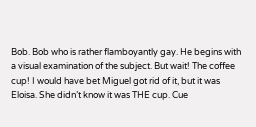Bob. Bob who is rather flamboyantly gay. He begins with a visual examination of the subject. But wait! The coffee cup! I would have bet Miguel got rid of it, but it was Eloisa. She didn’t know it was THE cup. Cue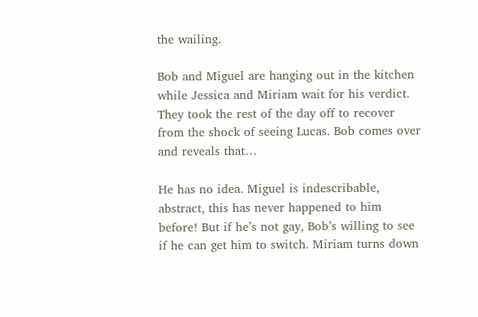the wailing.

Bob and Miguel are hanging out in the kitchen while Jessica and Miriam wait for his verdict. They took the rest of the day off to recover from the shock of seeing Lucas. Bob comes over and reveals that…

He has no idea. Miguel is indescribable, abstract, this has never happened to him before! But if he’s not gay, Bob’s willing to see if he can get him to switch. Miriam turns down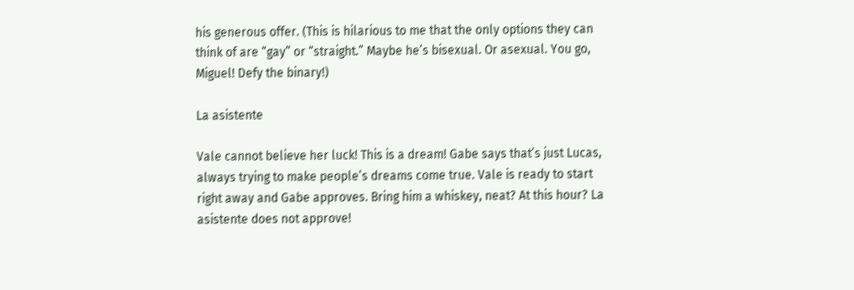his generous offer. (This is hilarious to me that the only options they can think of are “gay” or “straight.” Maybe he’s bisexual. Or asexual. You go, Miguel! Defy the binary!)

La asistente

Vale cannot believe her luck! This is a dream! Gabe says that’s just Lucas, always trying to make people’s dreams come true. Vale is ready to start right away and Gabe approves. Bring him a whiskey, neat? At this hour? La asistente does not approve!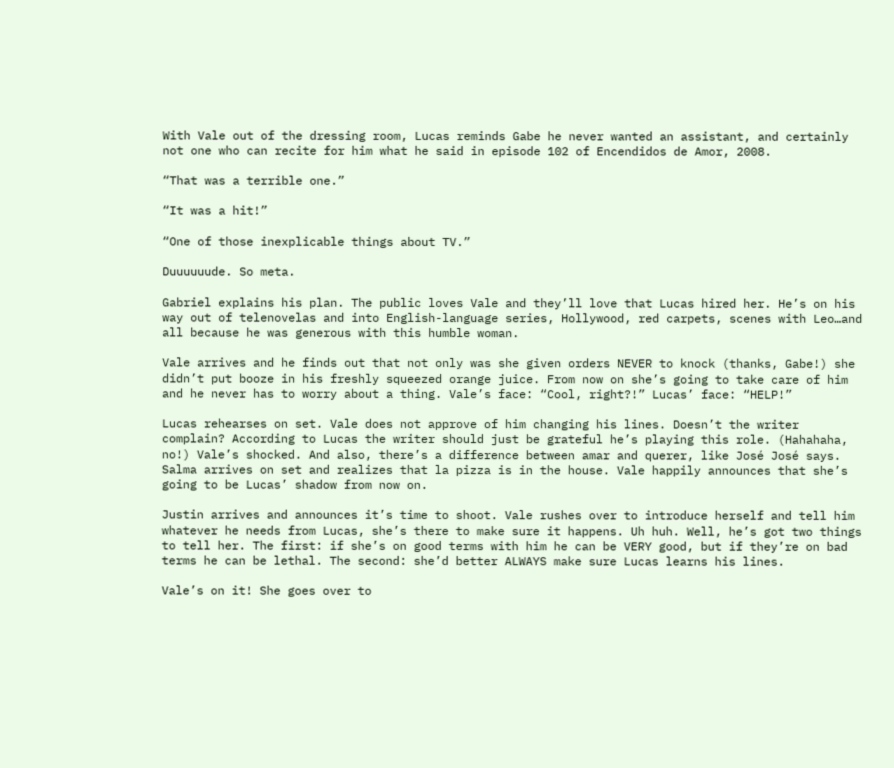With Vale out of the dressing room, Lucas reminds Gabe he never wanted an assistant, and certainly not one who can recite for him what he said in episode 102 of Encendidos de Amor, 2008.

“That was a terrible one.”

“It was a hit!”

“One of those inexplicable things about TV.”

Duuuuuude. So meta.

Gabriel explains his plan. The public loves Vale and they’ll love that Lucas hired her. He’s on his way out of telenovelas and into English-language series, Hollywood, red carpets, scenes with Leo…and all because he was generous with this humble woman.

Vale arrives and he finds out that not only was she given orders NEVER to knock (thanks, Gabe!) she didn’t put booze in his freshly squeezed orange juice. From now on she’s going to take care of him and he never has to worry about a thing. Vale’s face: “Cool, right?!” Lucas’ face: “HELP!”

Lucas rehearses on set. Vale does not approve of him changing his lines. Doesn’t the writer complain? According to Lucas the writer should just be grateful he’s playing this role. (Hahahaha, no!) Vale’s shocked. And also, there’s a difference between amar and querer, like José José says. Salma arrives on set and realizes that la pizza is in the house. Vale happily announces that she’s going to be Lucas’ shadow from now on.

Justin arrives and announces it’s time to shoot. Vale rushes over to introduce herself and tell him whatever he needs from Lucas, she’s there to make sure it happens. Uh huh. Well, he’s got two things to tell her. The first: if she’s on good terms with him he can be VERY good, but if they’re on bad terms he can be lethal. The second: she’d better ALWAYS make sure Lucas learns his lines.

Vale’s on it! She goes over to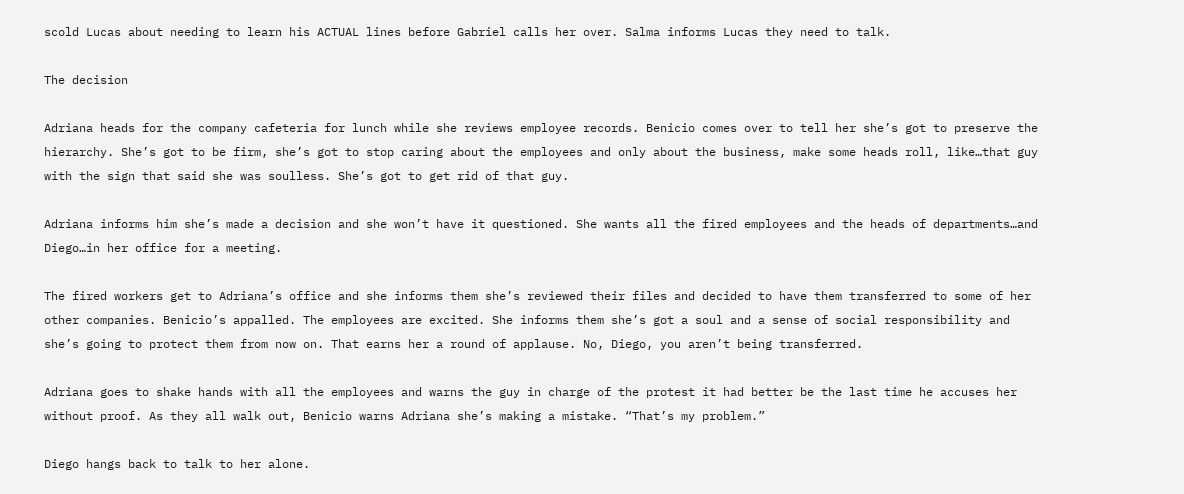scold Lucas about needing to learn his ACTUAL lines before Gabriel calls her over. Salma informs Lucas they need to talk.

The decision

Adriana heads for the company cafeteria for lunch while she reviews employee records. Benicio comes over to tell her she’s got to preserve the hierarchy. She’s got to be firm, she’s got to stop caring about the employees and only about the business, make some heads roll, like…that guy with the sign that said she was soulless. She’s got to get rid of that guy.

Adriana informs him she’s made a decision and she won’t have it questioned. She wants all the fired employees and the heads of departments…and Diego…in her office for a meeting.

The fired workers get to Adriana’s office and she informs them she’s reviewed their files and decided to have them transferred to some of her other companies. Benicio’s appalled. The employees are excited. She informs them she’s got a soul and a sense of social responsibility and she’s going to protect them from now on. That earns her a round of applause. No, Diego, you aren’t being transferred.

Adriana goes to shake hands with all the employees and warns the guy in charge of the protest it had better be the last time he accuses her without proof. As they all walk out, Benicio warns Adriana she’s making a mistake. “That’s my problem.”

Diego hangs back to talk to her alone.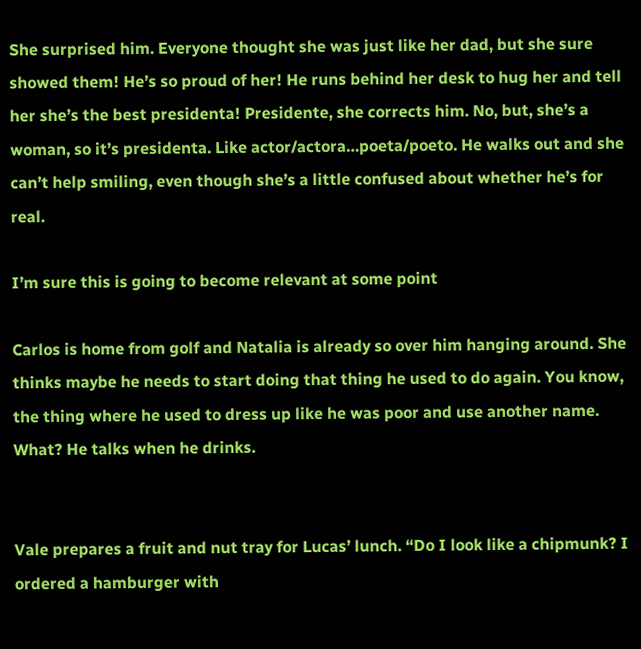She surprised him. Everyone thought she was just like her dad, but she sure showed them! He’s so proud of her! He runs behind her desk to hug her and tell her she’s the best presidenta! Presidente, she corrects him. No, but, she’s a woman, so it’s presidenta. Like actor/actora…poeta/poeto. He walks out and she can’t help smiling, even though she’s a little confused about whether he’s for real.

I’m sure this is going to become relevant at some point

Carlos is home from golf and Natalia is already so over him hanging around. She thinks maybe he needs to start doing that thing he used to do again. You know, the thing where he used to dress up like he was poor and use another name. What? He talks when he drinks.


Vale prepares a fruit and nut tray for Lucas’ lunch. “Do I look like a chipmunk? I ordered a hamburger with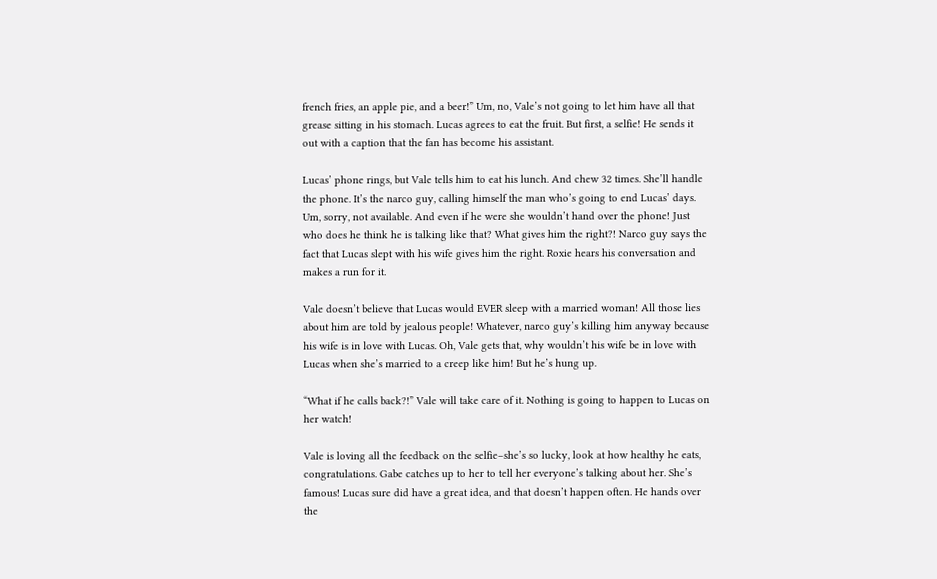french fries, an apple pie, and a beer!” Um, no, Vale’s not going to let him have all that grease sitting in his stomach. Lucas agrees to eat the fruit. But first, a selfie! He sends it out with a caption that the fan has become his assistant.

Lucas’ phone rings, but Vale tells him to eat his lunch. And chew 32 times. She’ll handle the phone. It’s the narco guy, calling himself the man who’s going to end Lucas’ days. Um, sorry, not available. And even if he were she wouldn’t hand over the phone! Just who does he think he is talking like that? What gives him the right?! Narco guy says the fact that Lucas slept with his wife gives him the right. Roxie hears his conversation and makes a run for it.

Vale doesn’t believe that Lucas would EVER sleep with a married woman! All those lies about him are told by jealous people! Whatever, narco guy’s killing him anyway because his wife is in love with Lucas. Oh, Vale gets that, why wouldn’t his wife be in love with Lucas when she’s married to a creep like him! But he’s hung up.

“What if he calls back?!” Vale will take care of it. Nothing is going to happen to Lucas on her watch!

Vale is loving all the feedback on the selfie–she’s so lucky, look at how healthy he eats, congratulations. Gabe catches up to her to tell her everyone’s talking about her. She’s famous! Lucas sure did have a great idea, and that doesn’t happen often. He hands over the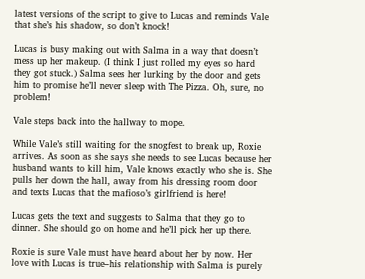latest versions of the script to give to Lucas and reminds Vale that she’s his shadow, so don’t knock!

Lucas is busy making out with Salma in a way that doesn’t mess up her makeup. (I think I just rolled my eyes so hard they got stuck.) Salma sees her lurking by the door and gets him to promise he’ll never sleep with The Pizza. Oh, sure, no problem!

Vale steps back into the hallway to mope.

While Vale’s still waiting for the snogfest to break up, Roxie arrives. As soon as she says she needs to see Lucas because her husband wants to kill him, Vale knows exactly who she is. She pulls her down the hall, away from his dressing room door and texts Lucas that the mafioso’s girlfriend is here!

Lucas gets the text and suggests to Salma that they go to dinner. She should go on home and he’ll pick her up there.

Roxie is sure Vale must have heard about her by now. Her love with Lucas is true–his relationship with Salma is purely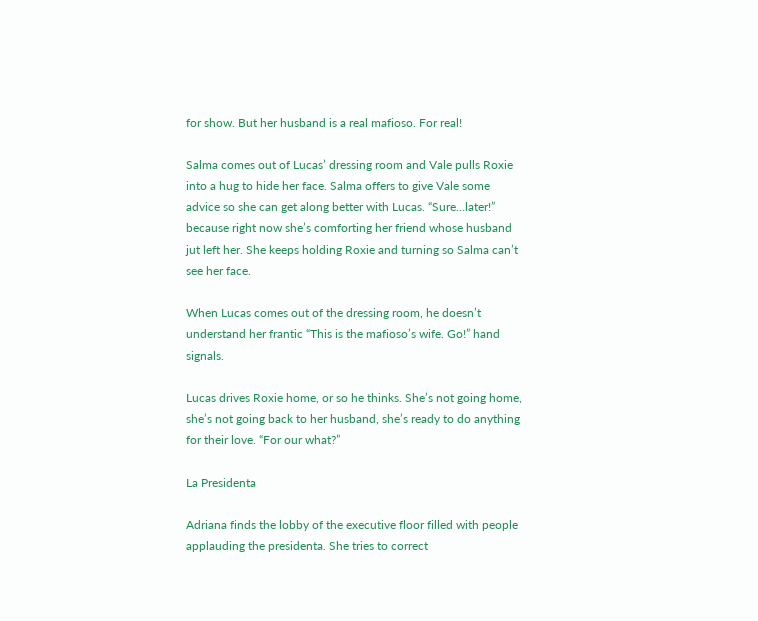for show. But her husband is a real mafioso. For real!

Salma comes out of Lucas’ dressing room and Vale pulls Roxie into a hug to hide her face. Salma offers to give Vale some advice so she can get along better with Lucas. “Sure…later!” because right now she’s comforting her friend whose husband jut left her. She keeps holding Roxie and turning so Salma can’t see her face.

When Lucas comes out of the dressing room, he doesn’t understand her frantic “This is the mafioso’s wife. Go!” hand signals.

Lucas drives Roxie home, or so he thinks. She’s not going home, she’s not going back to her husband, she’s ready to do anything for their love. “For our what?”

La Presidenta

Adriana finds the lobby of the executive floor filled with people applauding the presidenta. She tries to correct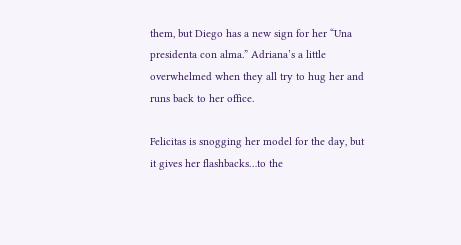them, but Diego has a new sign for her “Una presidenta con alma.” Adriana’s a little overwhelmed when they all try to hug her and runs back to her office.

Felicitas is snogging her model for the day, but it gives her flashbacks…to the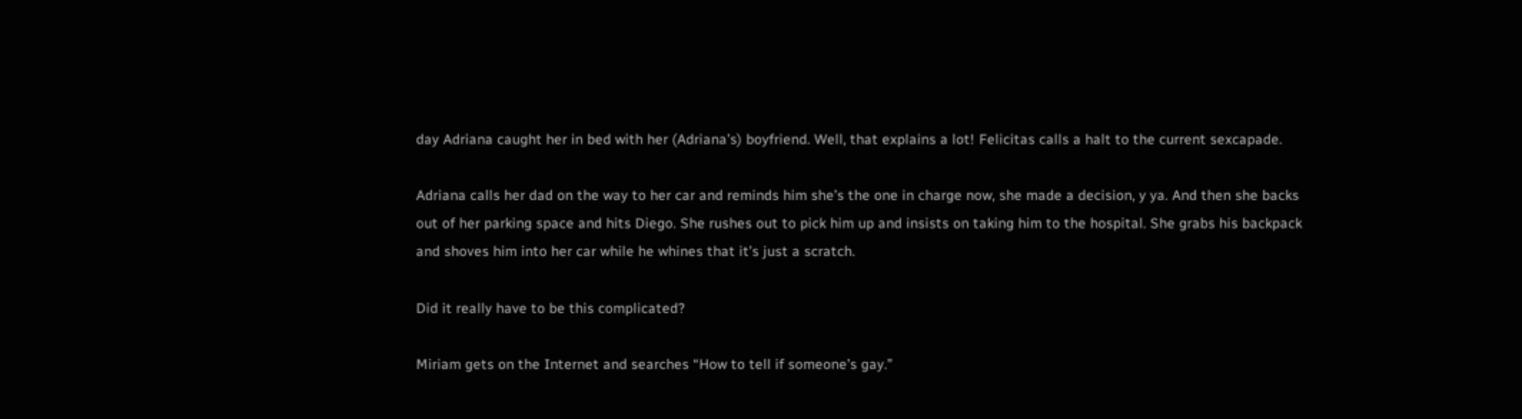day Adriana caught her in bed with her (Adriana’s) boyfriend. Well, that explains a lot! Felicitas calls a halt to the current sexcapade.

Adriana calls her dad on the way to her car and reminds him she’s the one in charge now, she made a decision, y ya. And then she backs out of her parking space and hits Diego. She rushes out to pick him up and insists on taking him to the hospital. She grabs his backpack and shoves him into her car while he whines that it’s just a scratch.

Did it really have to be this complicated?

Miriam gets on the Internet and searches “How to tell if someone’s gay.”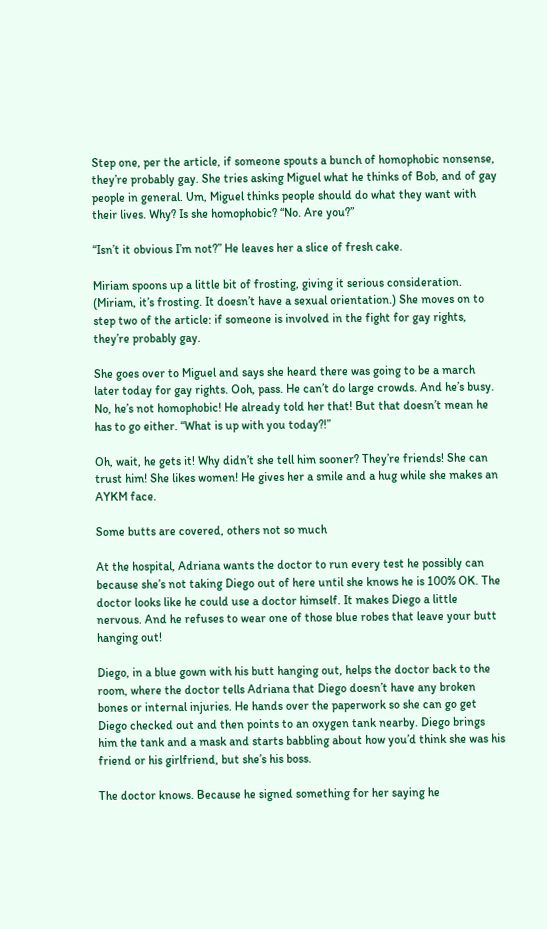Step one, per the article, if someone spouts a bunch of homophobic nonsense, they’re probably gay. She tries asking Miguel what he thinks of Bob, and of gay people in general. Um, Miguel thinks people should do what they want with their lives. Why? Is she homophobic? “No. Are you?”

“Isn’t it obvious I’m not?” He leaves her a slice of fresh cake.

Miriam spoons up a little bit of frosting, giving it serious consideration. (Miriam, it’s frosting. It doesn’t have a sexual orientation.) She moves on to step two of the article: if someone is involved in the fight for gay rights, they’re probably gay.

She goes over to Miguel and says she heard there was going to be a march later today for gay rights. Ooh, pass. He can’t do large crowds. And he’s busy. No, he’s not homophobic! He already told her that! But that doesn’t mean he has to go either. “What is up with you today?!”

Oh, wait, he gets it! Why didn’t she tell him sooner? They’re friends! She can trust him! She likes women! He gives her a smile and a hug while she makes an AYKM face.

Some butts are covered, others not so much

At the hospital, Adriana wants the doctor to run every test he possibly can because she’s not taking Diego out of here until she knows he is 100% OK. The doctor looks like he could use a doctor himself. It makes Diego a little nervous. And he refuses to wear one of those blue robes that leave your butt hanging out!

Diego, in a blue gown with his butt hanging out, helps the doctor back to the room, where the doctor tells Adriana that Diego doesn’t have any broken bones or internal injuries. He hands over the paperwork so she can go get Diego checked out and then points to an oxygen tank nearby. Diego brings him the tank and a mask and starts babbling about how you’d think she was his friend or his girlfriend, but she’s his boss.

The doctor knows. Because he signed something for her saying he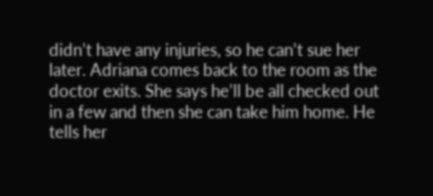didn’t have any injuries, so he can’t sue her later. Adriana comes back to the room as the doctor exits. She says he’ll be all checked out in a few and then she can take him home. He tells her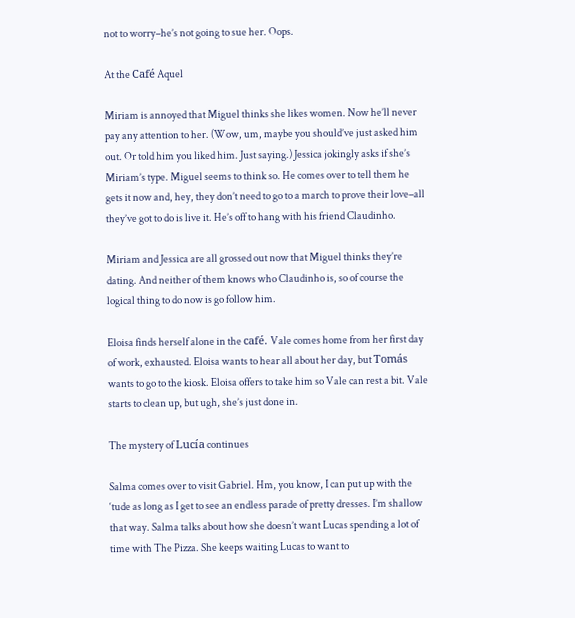not to worry–he’s not going to sue her. Oops.

At the Café Aquel

Miriam is annoyed that Miguel thinks she likes women. Now he’ll never pay any attention to her. (Wow, um, maybe you should’ve just asked him out. Or told him you liked him. Just saying.) Jessica jokingly asks if she’s Miriam’s type. Miguel seems to think so. He comes over to tell them he gets it now and, hey, they don’t need to go to a march to prove their love–all they’ve got to do is live it. He’s off to hang with his friend Claudinho.

Miriam and Jessica are all grossed out now that Miguel thinks they’re dating. And neither of them knows who Claudinho is, so of course the logical thing to do now is go follow him.

Eloisa finds herself alone in the café. Vale comes home from her first day of work, exhausted. Eloisa wants to hear all about her day, but Tomás wants to go to the kiosk. Eloisa offers to take him so Vale can rest a bit. Vale starts to clean up, but ugh, she’s just done in.

The mystery of Lucía continues

Salma comes over to visit Gabriel. Hm, you know, I can put up with the ‘tude as long as I get to see an endless parade of pretty dresses. I’m shallow that way. Salma talks about how she doesn’t want Lucas spending a lot of time with The Pizza. She keeps waiting Lucas to want to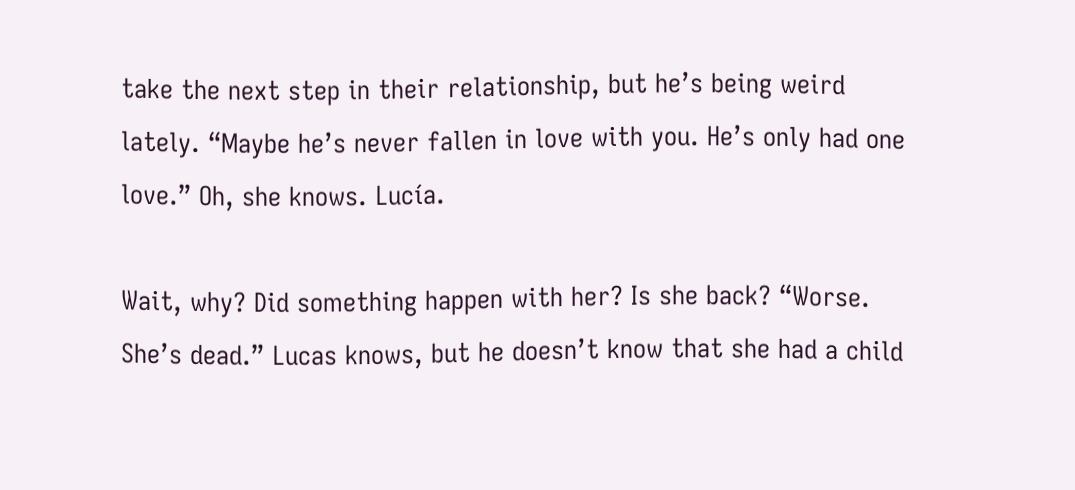take the next step in their relationship, but he’s being weird lately. “Maybe he’s never fallen in love with you. He’s only had one love.” Oh, she knows. Lucía.

Wait, why? Did something happen with her? Is she back? “Worse. She’s dead.” Lucas knows, but he doesn’t know that she had a child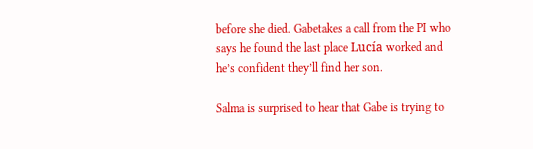before she died. Gabetakes a call from the PI who says he found the last place Lucía worked and he’s confident they’ll find her son.

Salma is surprised to hear that Gabe is trying to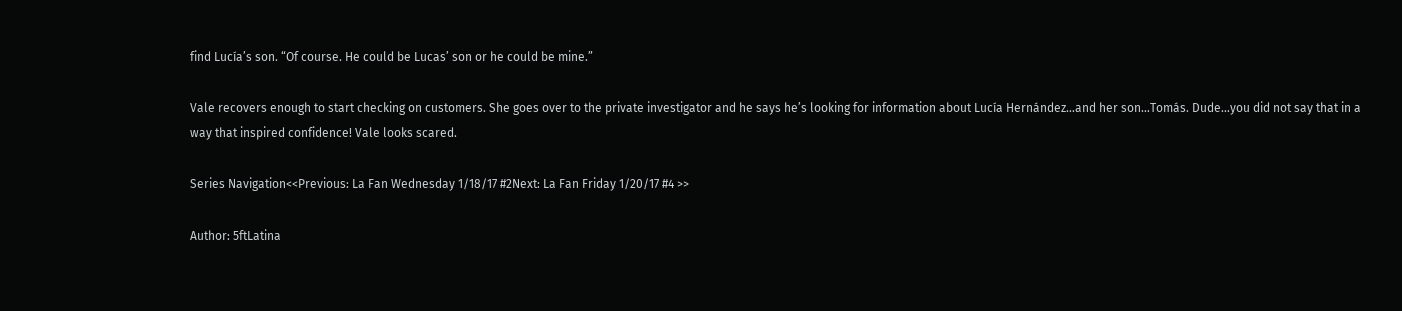find Lucía’s son. “Of course. He could be Lucas’ son or he could be mine.”

Vale recovers enough to start checking on customers. She goes over to the private investigator and he says he’s looking for information about Lucía Hernández…and her son…Tomás. Dude…you did not say that in a way that inspired confidence! Vale looks scared.

Series Navigation<<Previous: La Fan Wednesday 1/18/17 #2Next: La Fan Friday 1/20/17 #4 >>

Author: 5ftLatina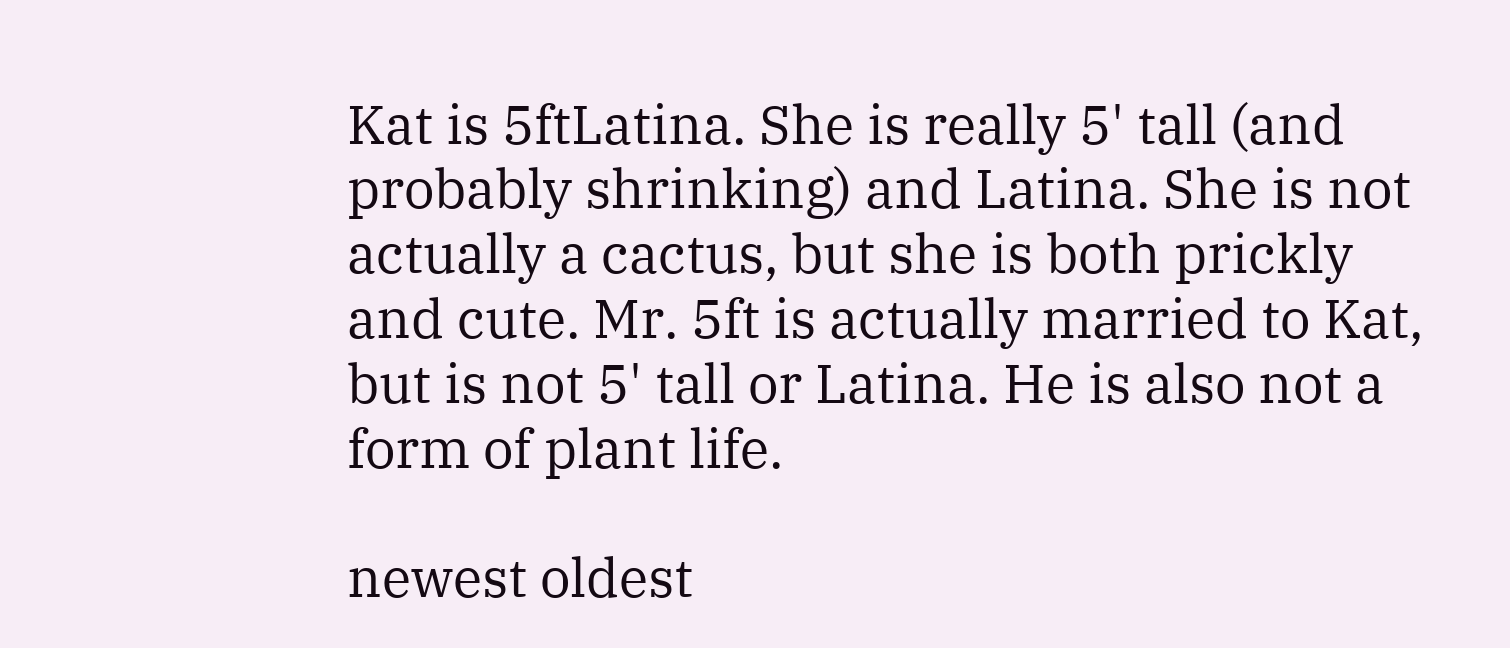Kat is 5ftLatina. She is really 5' tall (and probably shrinking) and Latina. She is not actually a cactus, but she is both prickly and cute. Mr. 5ft is actually married to Kat, but is not 5' tall or Latina. He is also not a form of plant life.

newest oldest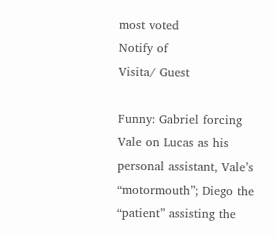most voted
Notify of
Visita/ Guest

Funny: Gabriel forcing Vale on Lucas as his personal assistant, Vale’s “motormouth”; Diego the “patient” assisting the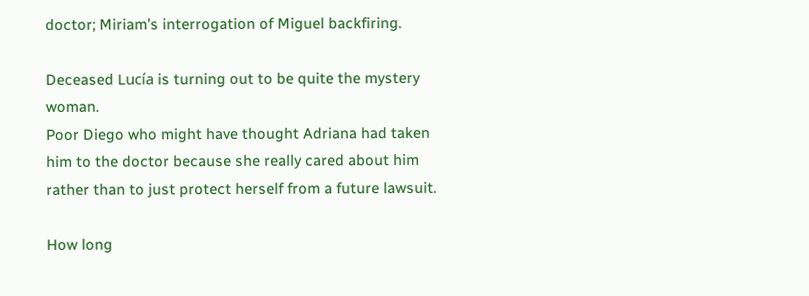doctor; Miriam’s interrogation of Miguel backfiring.

Deceased Lucía is turning out to be quite the mystery woman.
Poor Diego who might have thought Adriana had taken him to the doctor because she really cared about him rather than to just protect herself from a future lawsuit.

How long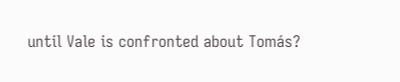until Vale is confronted about Tomás?